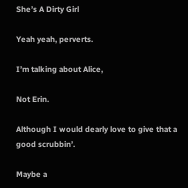She’s A Dirty Girl

Yeah yeah, perverts.

I’m talking about Alice,

Not Erin.

Although I would dearly love to give that a good scrubbin’.

Maybe a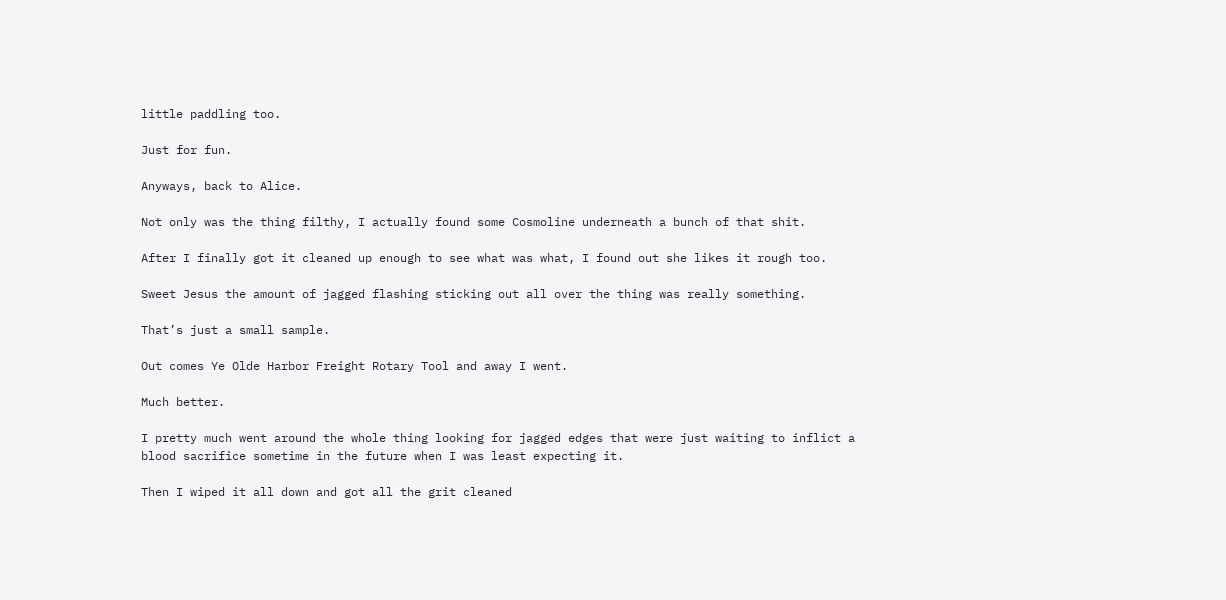little paddling too.

Just for fun.

Anyways, back to Alice.

Not only was the thing filthy, I actually found some Cosmoline underneath a bunch of that shit.

After I finally got it cleaned up enough to see what was what, I found out she likes it rough too.

Sweet Jesus the amount of jagged flashing sticking out all over the thing was really something.

That’s just a small sample.

Out comes Ye Olde Harbor Freight Rotary Tool and away I went.

Much better.

I pretty much went around the whole thing looking for jagged edges that were just waiting to inflict a blood sacrifice sometime in the future when I was least expecting it.

Then I wiped it all down and got all the grit cleaned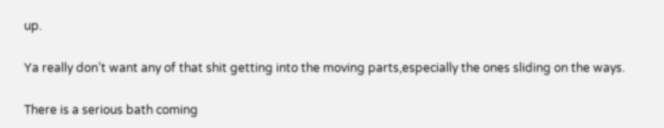up.

Ya really don’t want any of that shit getting into the moving parts,especially the ones sliding on the ways.

There is a serious bath coming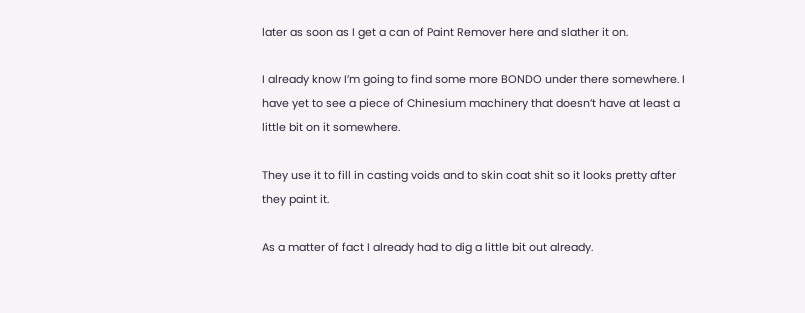later as soon as I get a can of Paint Remover here and slather it on.

I already know I’m going to find some more BONDO under there somewhere. I have yet to see a piece of Chinesium machinery that doesn’t have at least a little bit on it somewhere.

They use it to fill in casting voids and to skin coat shit so it looks pretty after they paint it.

As a matter of fact I already had to dig a little bit out already.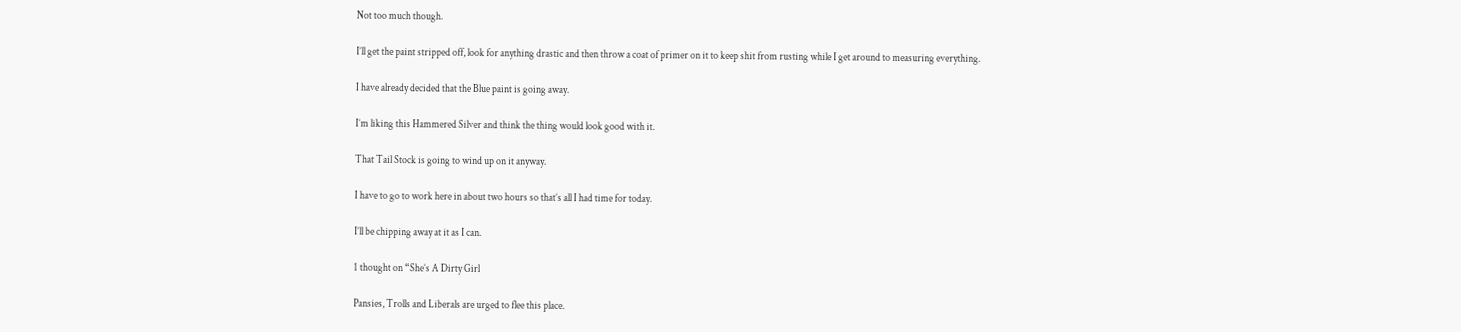Not too much though.

I’ll get the paint stripped off, look for anything drastic and then throw a coat of primer on it to keep shit from rusting while I get around to measuring everything.

I have already decided that the Blue paint is going away.

I’m liking this Hammered Silver and think the thing would look good with it.

That Tail Stock is going to wind up on it anyway.

I have to go to work here in about two hours so that’s all I had time for today.

I’ll be chipping away at it as I can.

1 thought on “She’s A Dirty Girl

Pansies, Trolls and Liberals are urged to flee this place.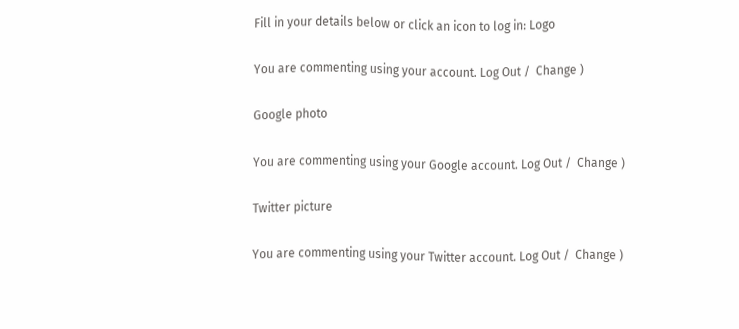Fill in your details below or click an icon to log in: Logo

You are commenting using your account. Log Out /  Change )

Google photo

You are commenting using your Google account. Log Out /  Change )

Twitter picture

You are commenting using your Twitter account. Log Out /  Change )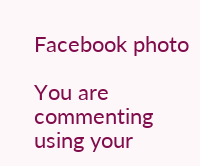Facebook photo

You are commenting using your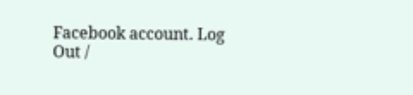Facebook account. Log Out /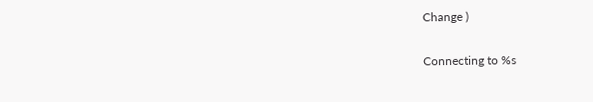Change )

Connecting to %s